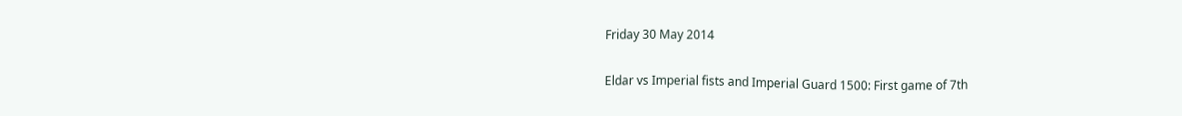Friday 30 May 2014

Eldar vs Imperial fists and Imperial Guard 1500: First game of 7th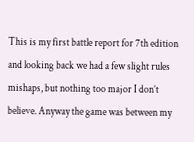This is my first battle report for 7th edition and looking back we had a few slight rules mishaps, but nothing too major I don’t believe. Anyway the game was between my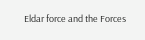Eldar force and the Forces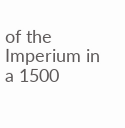of the Imperium in a 1500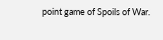point game of Spoils of War.